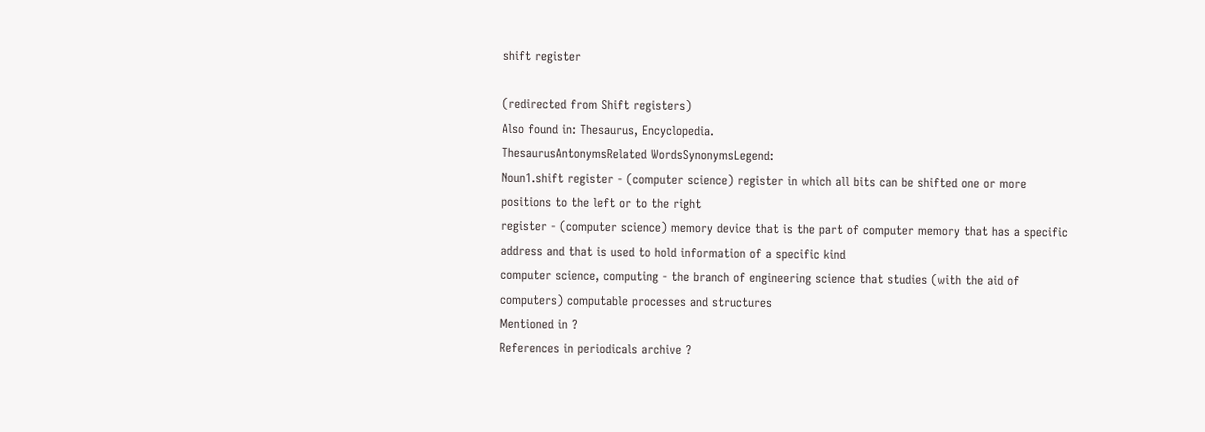shift register

(redirected from Shift registers)
Also found in: Thesaurus, Encyclopedia.
ThesaurusAntonymsRelated WordsSynonymsLegend:
Noun1.shift register - (computer science) register in which all bits can be shifted one or more positions to the left or to the right
register - (computer science) memory device that is the part of computer memory that has a specific address and that is used to hold information of a specific kind
computer science, computing - the branch of engineering science that studies (with the aid of computers) computable processes and structures
Mentioned in ?
References in periodicals archive ?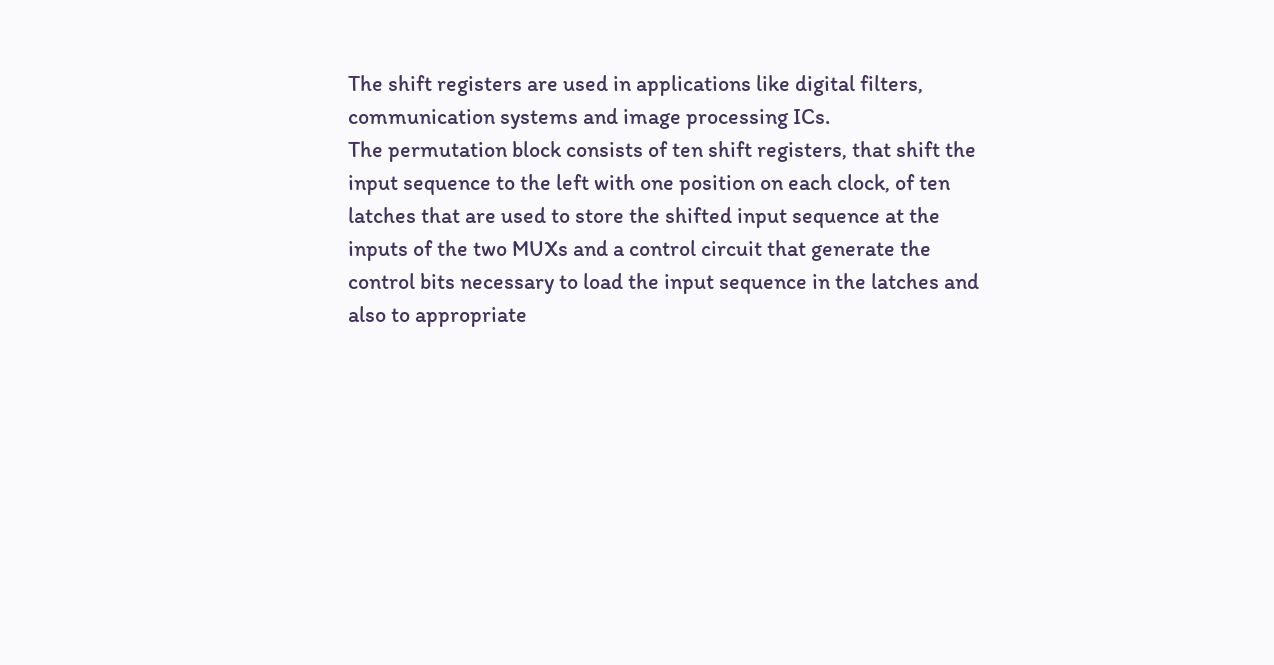The shift registers are used in applications like digital filters, communication systems and image processing ICs.
The permutation block consists of ten shift registers, that shift the input sequence to the left with one position on each clock, of ten latches that are used to store the shifted input sequence at the inputs of the two MUXs and a control circuit that generate the control bits necessary to load the input sequence in the latches and also to appropriate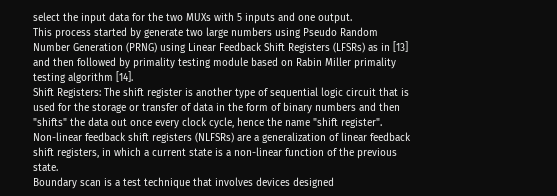select the input data for the two MUXs with 5 inputs and one output.
This process started by generate two large numbers using Pseudo Random Number Generation (PRNG) using Linear Feedback Shift Registers (LFSRs) as in [13] and then followed by primality testing module based on Rabin Miller primality testing algorithm [14].
Shift Registers: The shift register is another type of sequential logic circuit that is used for the storage or transfer of data in the form of binary numbers and then "shifts" the data out once every clock cycle, hence the name "shift register".
Non-linear feedback shift registers (NLFSRs) are a generalization of linear feedback shift registers, in which a current state is a non-linear function of the previous state.
Boundary scan is a test technique that involves devices designed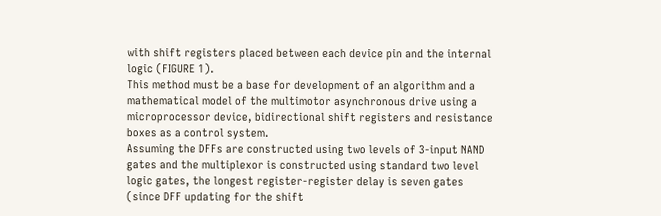with shift registers placed between each device pin and the internal logic (FIGURE 1).
This method must be a base for development of an algorithm and a mathematical model of the multimotor asynchronous drive using a microprocessor device, bidirectional shift registers and resistance boxes as a control system.
Assuming the DFFs are constructed using two levels of 3-input NAND gates and the multiplexor is constructed using standard two level logic gates, the longest register-register delay is seven gates (since DFF updating for the shift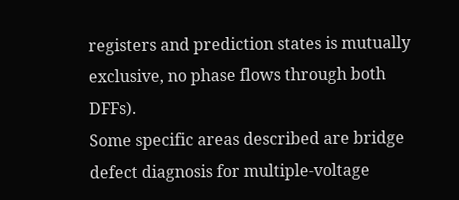registers and prediction states is mutually exclusive, no phase flows through both DFFs).
Some specific areas described are bridge defect diagnosis for multiple-voltage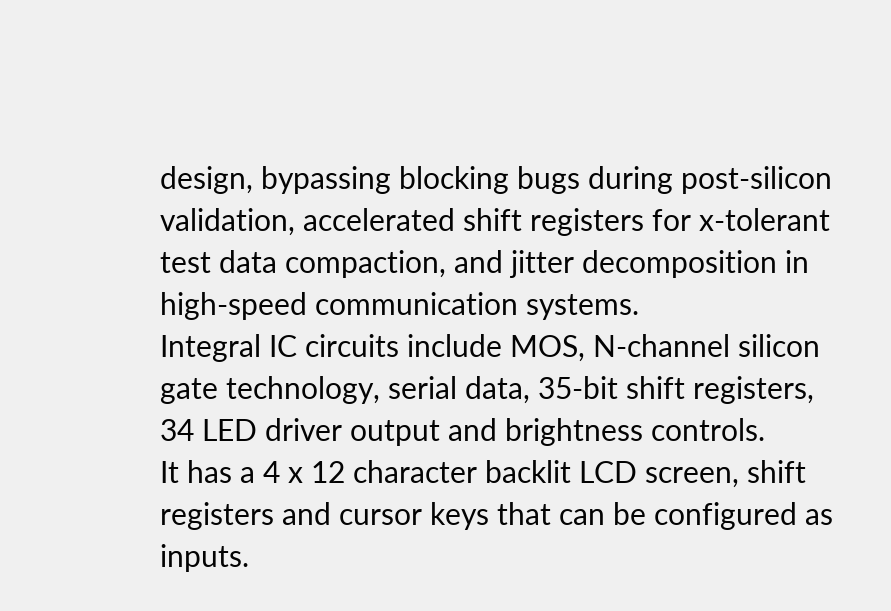design, bypassing blocking bugs during post-silicon validation, accelerated shift registers for x-tolerant test data compaction, and jitter decomposition in high-speed communication systems.
Integral IC circuits include MOS, N-channel silicon gate technology, serial data, 35-bit shift registers, 34 LED driver output and brightness controls.
It has a 4 x 12 character backlit LCD screen, shift registers and cursor keys that can be configured as inputs.